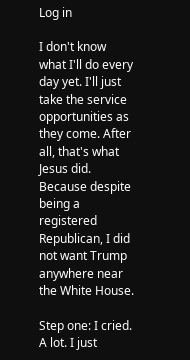Log in

I don't know what I'll do every day yet. I'll just take the service opportunities as they come. After all, that's what Jesus did.
Because despite being a registered Republican, I did not want Trump anywhere near the White House.

Step one: I cried. A lot. I just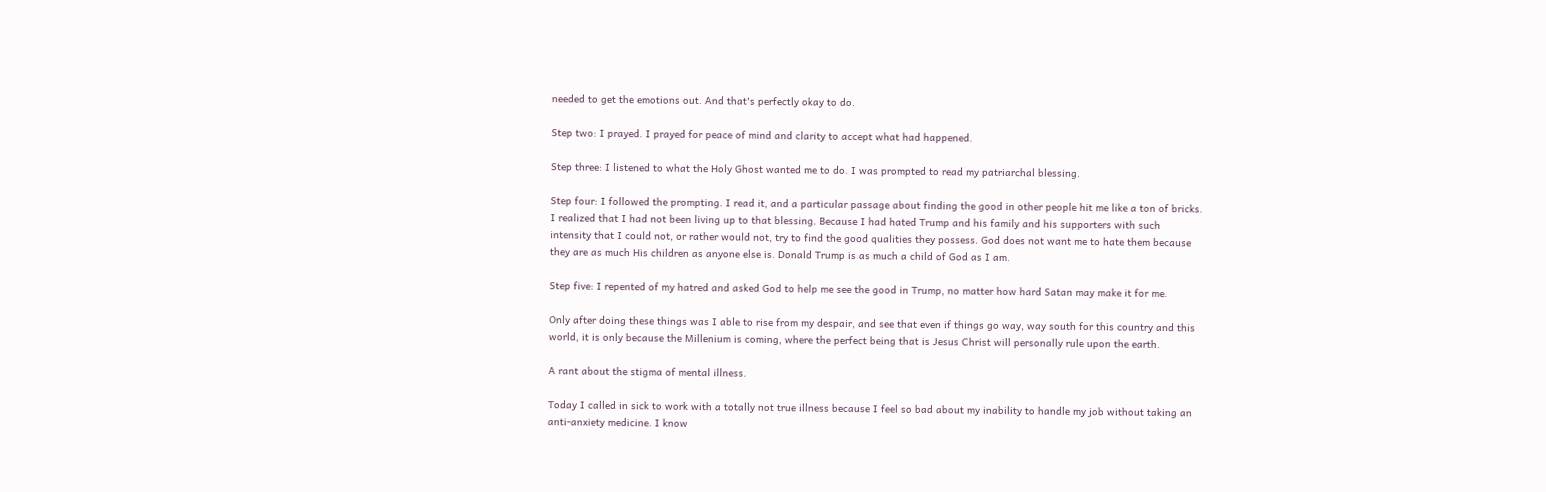needed to get the emotions out. And that's perfectly okay to do.

Step two: I prayed. I prayed for peace of mind and clarity to accept what had happened.

Step three: I listened to what the Holy Ghost wanted me to do. I was prompted to read my patriarchal blessing.

Step four: I followed the prompting. I read it, and a particular passage about finding the good in other people hit me like a ton of bricks. I realized that I had not been living up to that blessing. Because I had hated Trump and his family and his supporters with such intensity that I could not, or rather would not, try to find the good qualities they possess. God does not want me to hate them because they are as much His children as anyone else is. Donald Trump is as much a child of God as I am.

Step five: I repented of my hatred and asked God to help me see the good in Trump, no matter how hard Satan may make it for me.

Only after doing these things was I able to rise from my despair, and see that even if things go way, way south for this country and this world, it is only because the Millenium is coming, where the perfect being that is Jesus Christ will personally rule upon the earth.

A rant about the stigma of mental illness.

Today I called in sick to work with a totally not true illness because I feel so bad about my inability to handle my job without taking an anti-anxiety medicine. I know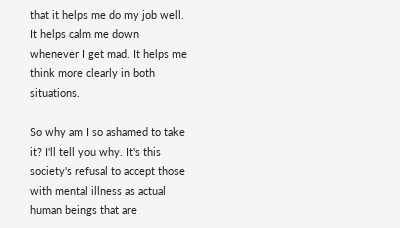that it helps me do my job well. It helps calm me down whenever I get mad. It helps me think more clearly in both situations.

So why am I so ashamed to take it? I'll tell you why. It's this society's refusal to accept those with mental illness as actual human beings that are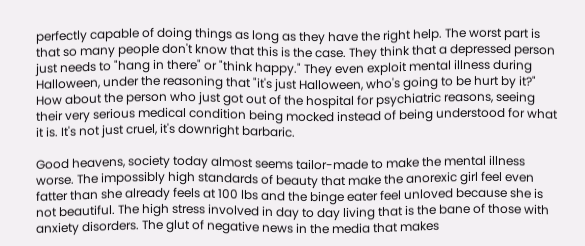perfectly capable of doing things as long as they have the right help. The worst part is that so many people don't know that this is the case. They think that a depressed person just needs to "hang in there" or "think happy." They even exploit mental illness during Halloween, under the reasoning that "it's just Halloween, who's going to be hurt by it?" How about the person who just got out of the hospital for psychiatric reasons, seeing their very serious medical condition being mocked instead of being understood for what it is. It's not just cruel, it's downright barbaric.

Good heavens, society today almost seems tailor-made to make the mental illness worse. The impossibly high standards of beauty that make the anorexic girl feel even fatter than she already feels at 100 lbs and the binge eater feel unloved because she is not beautiful. The high stress involved in day to day living that is the bane of those with anxiety disorders. The glut of negative news in the media that makes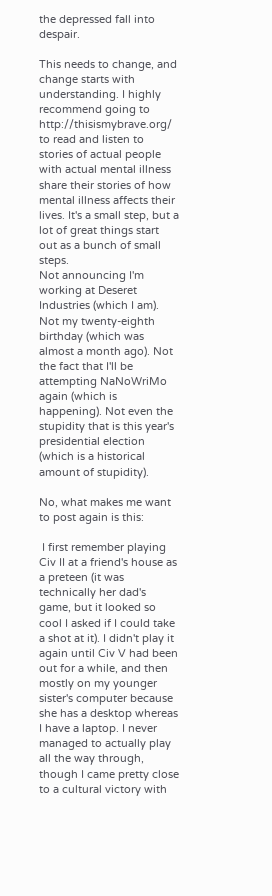the depressed fall into despair.

This needs to change, and change starts with understanding. I highly recommend going to http://thisismybrave.org/ to read and listen to stories of actual people with actual mental illness share their stories of how mental illness affects their lives. It's a small step, but a lot of great things start out as a bunch of small steps.
Not announcing I'm working at Deseret Industries (which I am). Not my twenty-eighth birthday (which was almost a month ago). Not the fact that I'll be attempting NaNoWriMo again (which is happening). Not even the stupidity that is this year's presidential election (which is a historical amount of stupidity).

No, what makes me want to post again is this:

 I first remember playing Civ II at a friend's house as a preteen (it was technically her dad's game, but it looked so cool I asked if I could take a shot at it). I didn't play it again until Civ V had been out for a while, and then mostly on my younger sister's computer because she has a desktop whereas I have a laptop. I never managed to actually play all the way through, though I came pretty close to a cultural victory with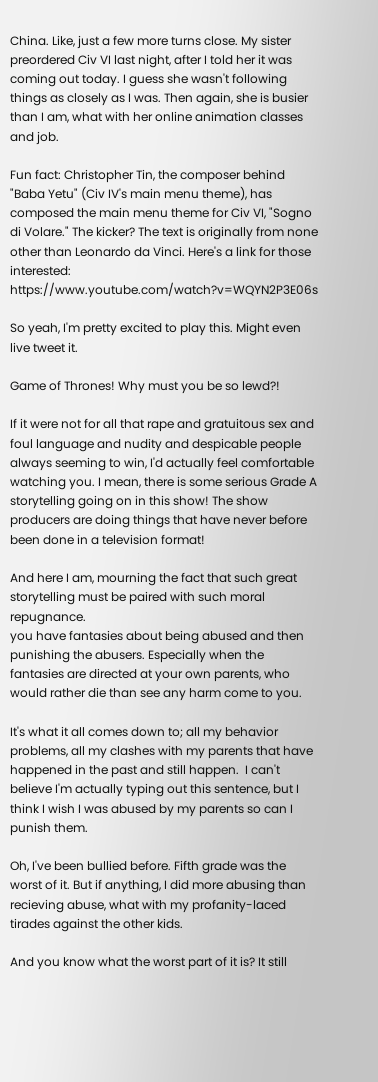China. Like, just a few more turns close. My sister preordered Civ VI last night, after I told her it was coming out today. I guess she wasn't following things as closely as I was. Then again, she is busier than I am, what with her online animation classes and job.

Fun fact: Christopher Tin, the composer behind "Baba Yetu" (Civ IV's main menu theme), has composed the main menu theme for Civ VI, "Sogno di Volare." The kicker? The text is originally from none other than Leonardo da Vinci. Here's a link for those interested: https://www.youtube.com/watch?v=WQYN2P3E06s

So yeah, I'm pretty excited to play this. Might even live tweet it.

Game of Thrones! Why must you be so lewd?!

If it were not for all that rape and gratuitous sex and foul language and nudity and despicable people always seeming to win, I'd actually feel comfortable watching you. I mean, there is some serious Grade A storytelling going on in this show! The show producers are doing things that have never before been done in a television format!

And here I am, mourning the fact that such great storytelling must be paired with such moral repugnance.
you have fantasies about being abused and then punishing the abusers. Especially when the fantasies are directed at your own parents, who would rather die than see any harm come to you.

It's what it all comes down to; all my behavior problems, all my clashes with my parents that have happened in the past and still happen.  I can't believe I'm actually typing out this sentence, but I think I wish I was abused by my parents so can I punish them.

Oh, I've been bullied before. Fifth grade was the worst of it. But if anything, I did more abusing than recieving abuse, what with my profanity-laced tirades against the other kids.

And you know what the worst part of it is? It still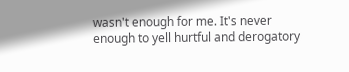wasn't enough for me. It's never enough to yell hurtful and derogatory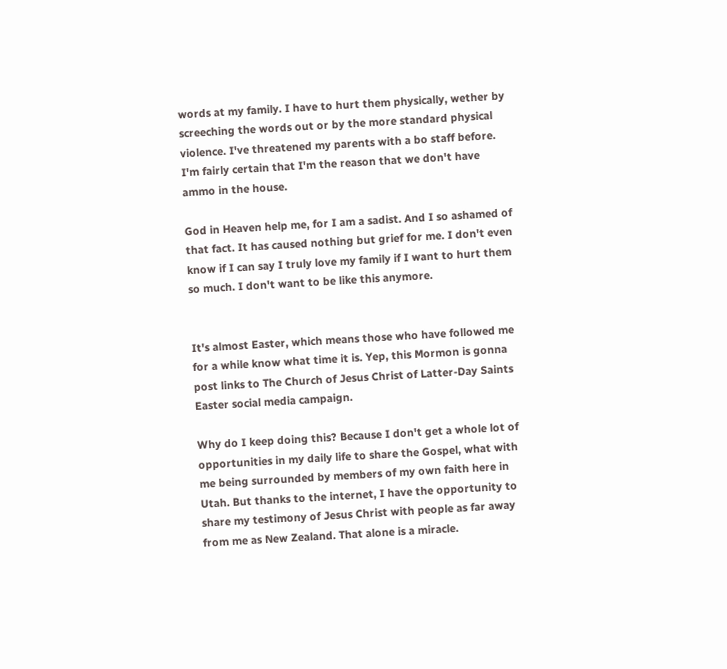words at my family. I have to hurt them physically, wether by screeching the words out or by the more standard physical violence. I've threatened my parents with a bo staff before. I'm fairly certain that I'm the reason that we don't have ammo in the house.

God in Heaven help me, for I am a sadist. And I so ashamed of that fact. It has caused nothing but grief for me. I don't even know if I can say I truly love my family if I want to hurt them so much. I don't want to be like this anymore.


It's almost Easter, which means those who have followed me for a while know what time it is. Yep, this Mormon is gonna post links to The Church of Jesus Christ of Latter-Day Saints Easter social media campaign.

Why do I keep doing this? Because I don't get a whole lot of opportunities in my daily life to share the Gospel, what with me being surrounded by members of my own faith here in Utah. But thanks to the internet, I have the opportunity to share my testimony of Jesus Christ with people as far away from me as New Zealand. That alone is a miracle.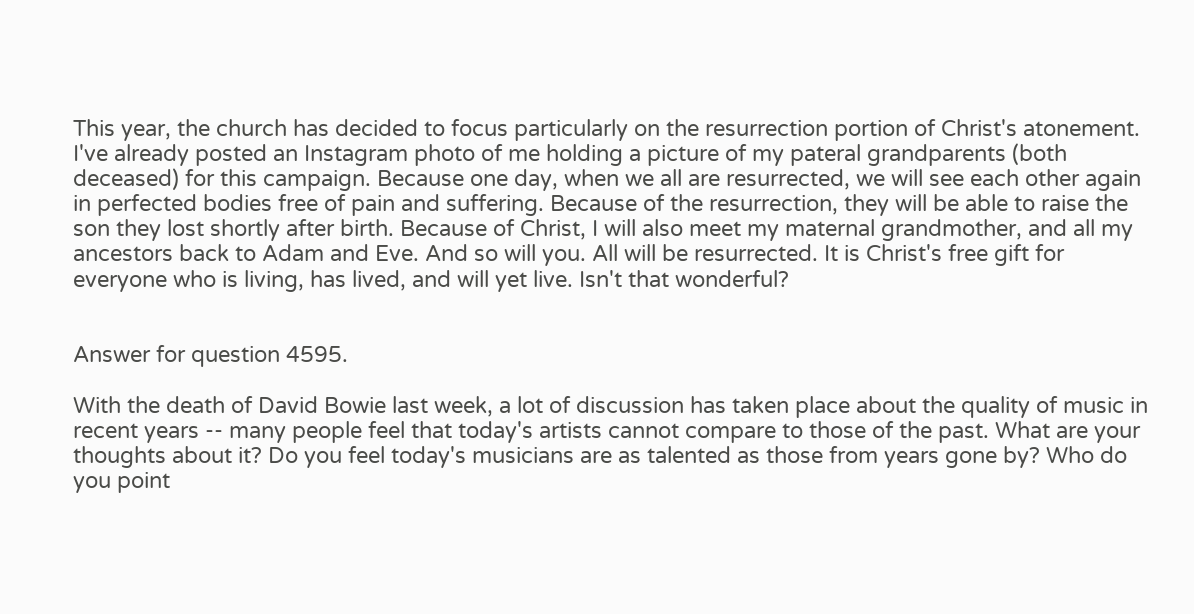This year, the church has decided to focus particularly on the resurrection portion of Christ's atonement. I've already posted an Instagram photo of me holding a picture of my pateral grandparents (both deceased) for this campaign. Because one day, when we all are resurrected, we will see each other again in perfected bodies free of pain and suffering. Because of the resurrection, they will be able to raise the son they lost shortly after birth. Because of Christ, I will also meet my maternal grandmother, and all my ancestors back to Adam and Eve. And so will you. All will be resurrected. It is Christ's free gift for everyone who is living, has lived, and will yet live. Isn't that wonderful?


Answer for question 4595.

With the death of David Bowie last week, a lot of discussion has taken place about the quality of music in recent years -- many people feel that today's artists cannot compare to those of the past. What are your thoughts about it? Do you feel today's musicians are as talented as those from years gone by? Who do you point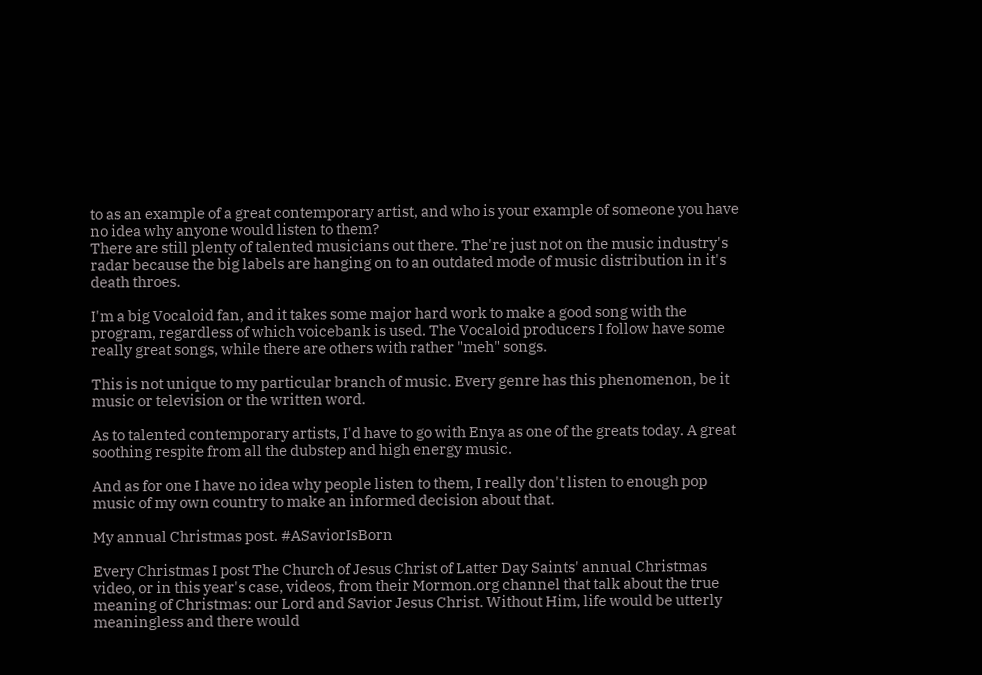to as an example of a great contemporary artist, and who is your example of someone you have no idea why anyone would listen to them?
There are still plenty of talented musicians out there. The're just not on the music industry's radar because the big labels are hanging on to an outdated mode of music distribution in it's death throes.

I'm a big Vocaloid fan, and it takes some major hard work to make a good song with the program, regardless of which voicebank is used. The Vocaloid producers I follow have some really great songs, while there are others with rather "meh" songs.

This is not unique to my particular branch of music. Every genre has this phenomenon, be it music or television or the written word.

As to talented contemporary artists, I'd have to go with Enya as one of the greats today. A great soothing respite from all the dubstep and high energy music.

And as for one I have no idea why people listen to them, I really don't listen to enough pop music of my own country to make an informed decision about that.

My annual Christmas post. #ASaviorIsBorn

Every Christmas I post The Church of Jesus Christ of Latter Day Saints' annual Christmas video, or in this year's case, videos, from their Mormon.org channel that talk about the true meaning of Christmas: our Lord and Savior Jesus Christ. Without Him, life would be utterly meaningless and there would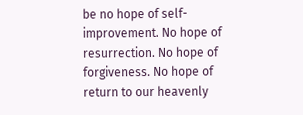be no hope of self-improvement. No hope of resurrection. No hope of forgiveness. No hope of return to our heavenly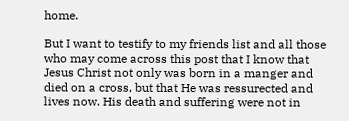home.

But I want to testify to my friends list and all those who may come across this post that I know that Jesus Christ not only was born in a manger and died on a cross, but that He was ressurected and lives now. His death and suffering were not in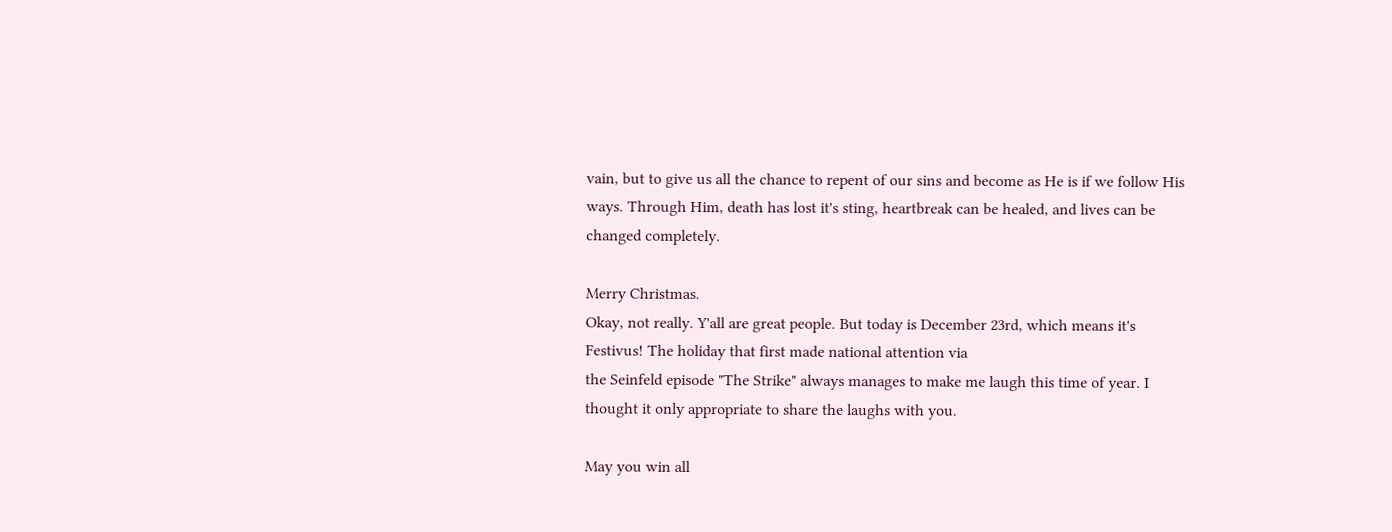vain, but to give us all the chance to repent of our sins and become as He is if we follow His ways. Through Him, death has lost it's sting, heartbreak can be healed, and lives can be changed completely.

Merry Christmas.
Okay, not really. Y'all are great people. But today is December 23rd, which means it's Festivus! The holiday that first made national attention via
the Seinfeld episode "The Strike" always manages to make me laugh this time of year. I thought it only appropriate to share the laughs with you.

May you win all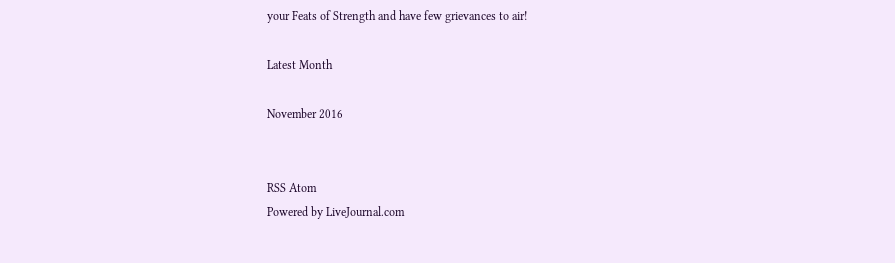your Feats of Strength and have few grievances to air!

Latest Month

November 2016


RSS Atom
Powered by LiveJournal.com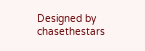Designed by chasethestars